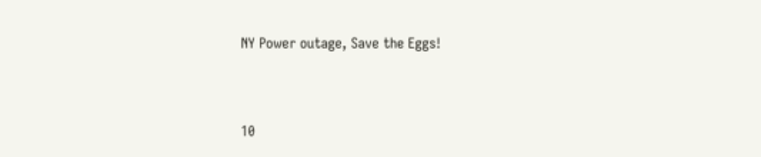NY Power outage, Save the Eggs!


10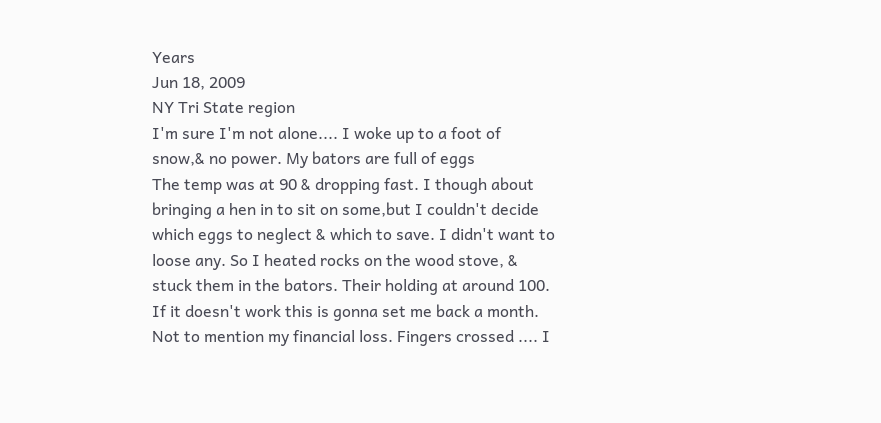Years
Jun 18, 2009
NY Tri State region
I'm sure I'm not alone.... I woke up to a foot of snow,& no power. My bators are full of eggs
The temp was at 90 & dropping fast. I though about bringing a hen in to sit on some,but I couldn't decide which eggs to neglect & which to save. I didn't want to loose any. So I heated rocks on the wood stove, & stuck them in the bators. Their holding at around 100. If it doesn't work this is gonna set me back a month. Not to mention my financial loss. Fingers crossed .... I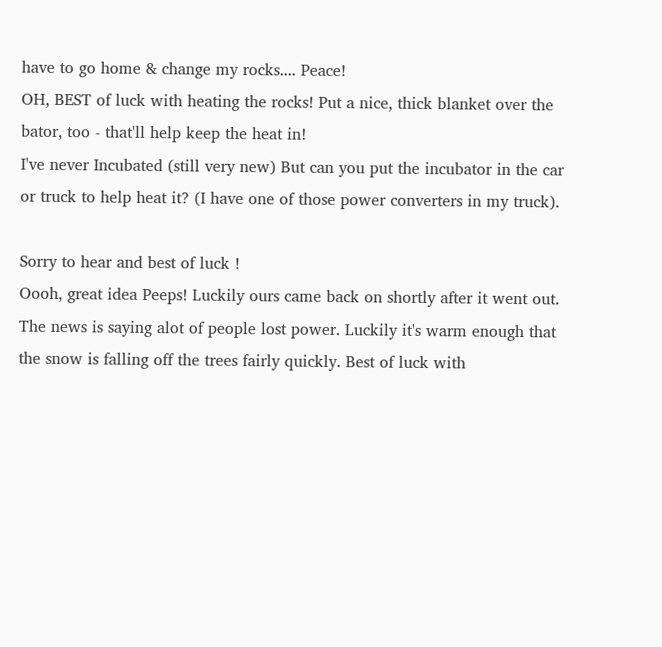have to go home & change my rocks.... Peace!
OH, BEST of luck with heating the rocks! Put a nice, thick blanket over the bator, too - that'll help keep the heat in!
I've never Incubated (still very new) But can you put the incubator in the car or truck to help heat it? (I have one of those power converters in my truck).

Sorry to hear and best of luck !
Oooh, great idea Peeps! Luckily ours came back on shortly after it went out. The news is saying alot of people lost power. Luckily it's warm enough that the snow is falling off the trees fairly quickly. Best of luck with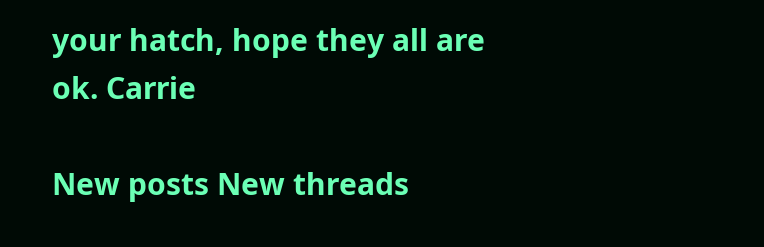your hatch, hope they all are ok. Carrie

New posts New threads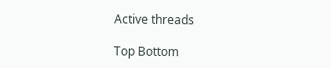Active threads

Top Bottom